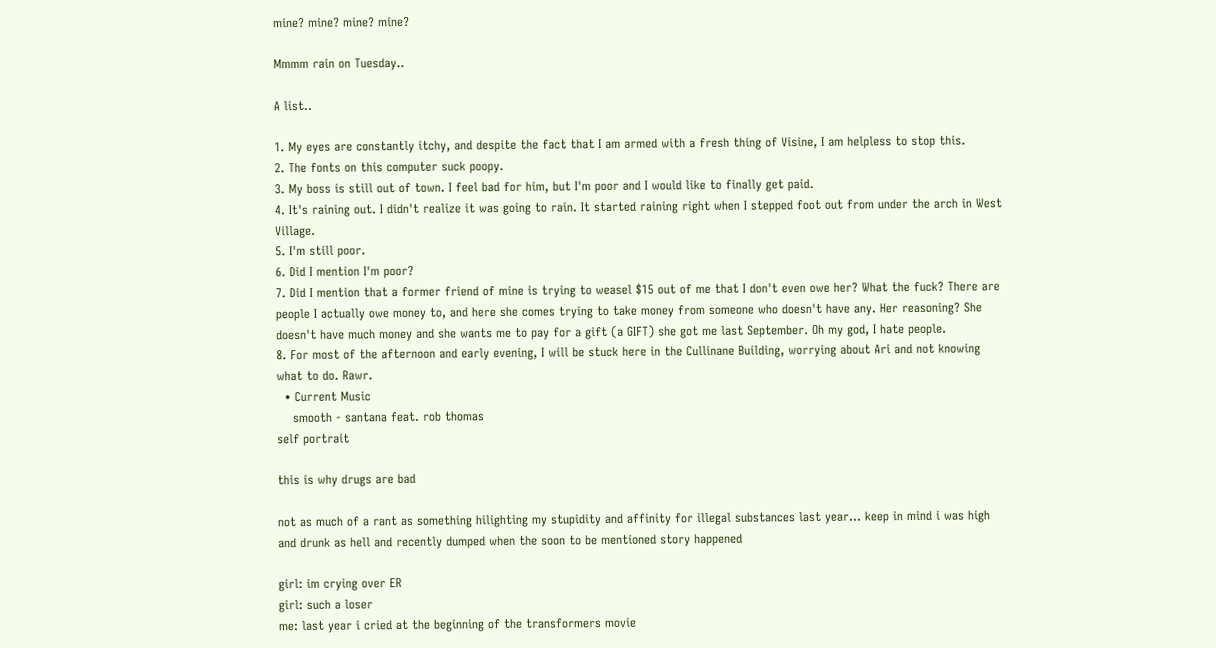mine? mine? mine? mine?

Mmmm rain on Tuesday..

A list..

1. My eyes are constantly itchy, and despite the fact that I am armed with a fresh thing of Visine, I am helpless to stop this.
2. The fonts on this computer suck poopy.
3. My boss is still out of town. I feel bad for him, but I'm poor and I would like to finally get paid.
4. It's raining out. I didn't realize it was going to rain. It started raining right when I stepped foot out from under the arch in West Village.
5. I'm still poor.
6. Did I mention I'm poor?
7. Did I mention that a former friend of mine is trying to weasel $15 out of me that I don't even owe her? What the fuck? There are people I actually owe money to, and here she comes trying to take money from someone who doesn't have any. Her reasoning? She doesn't have much money and she wants me to pay for a gift (a GIFT) she got me last September. Oh my god, I hate people.
8. For most of the afternoon and early evening, I will be stuck here in the Cullinane Building, worrying about Ari and not knowing what to do. Rawr.
  • Current Music
    smooth - santana feat. rob thomas
self portrait

this is why drugs are bad

not as much of a rant as something hilighting my stupidity and affinity for illegal substances last year... keep in mind i was high and drunk as hell and recently dumped when the soon to be mentioned story happened

girl: im crying over ER
girl: such a loser
me: last year i cried at the beginning of the transformers movie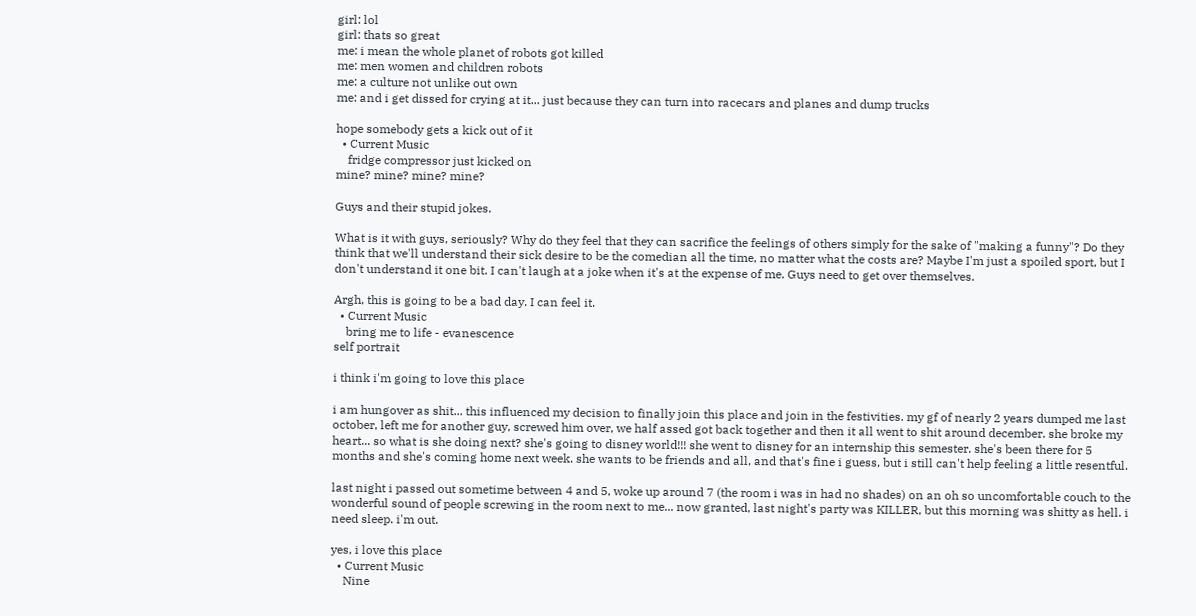girl: lol
girl: thats so great
me: i mean the whole planet of robots got killed
me: men women and children robots
me: a culture not unlike out own
me: and i get dissed for crying at it... just because they can turn into racecars and planes and dump trucks

hope somebody gets a kick out of it
  • Current Music
    fridge compressor just kicked on
mine? mine? mine? mine?

Guys and their stupid jokes.

What is it with guys, seriously? Why do they feel that they can sacrifice the feelings of others simply for the sake of "making a funny"? Do they think that we'll understand their sick desire to be the comedian all the time, no matter what the costs are? Maybe I'm just a spoiled sport, but I don't understand it one bit. I can't laugh at a joke when it's at the expense of me. Guys need to get over themselves.

Argh, this is going to be a bad day. I can feel it.
  • Current Music
    bring me to life - evanescence
self portrait

i think i'm going to love this place

i am hungover as shit... this influenced my decision to finally join this place and join in the festivities. my gf of nearly 2 years dumped me last october, left me for another guy, screwed him over, we half assed got back together and then it all went to shit around december. she broke my heart... so what is she doing next? she's going to disney world!!! she went to disney for an internship this semester. she's been there for 5 months and she's coming home next week. she wants to be friends and all, and that's fine i guess, but i still can't help feeling a little resentful.

last night i passed out sometime between 4 and 5, woke up around 7 (the room i was in had no shades) on an oh so uncomfortable couch to the wonderful sound of people screwing in the room next to me... now granted, last night's party was KILLER, but this morning was shitty as hell. i need sleep. i'm out.

yes, i love this place
  • Current Music
    Nine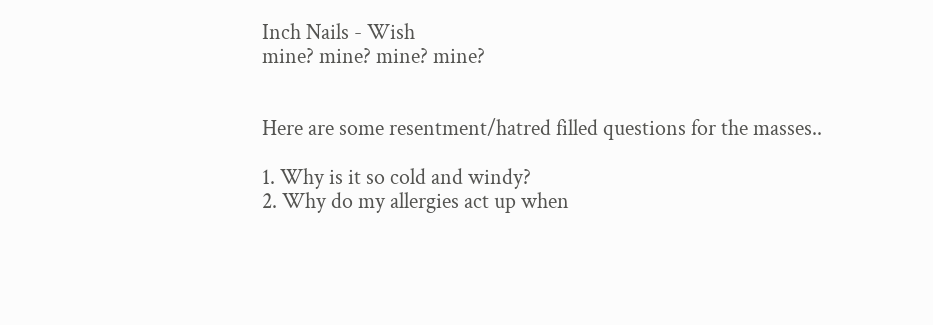Inch Nails - Wish
mine? mine? mine? mine?


Here are some resentment/hatred filled questions for the masses..

1. Why is it so cold and windy?
2. Why do my allergies act up when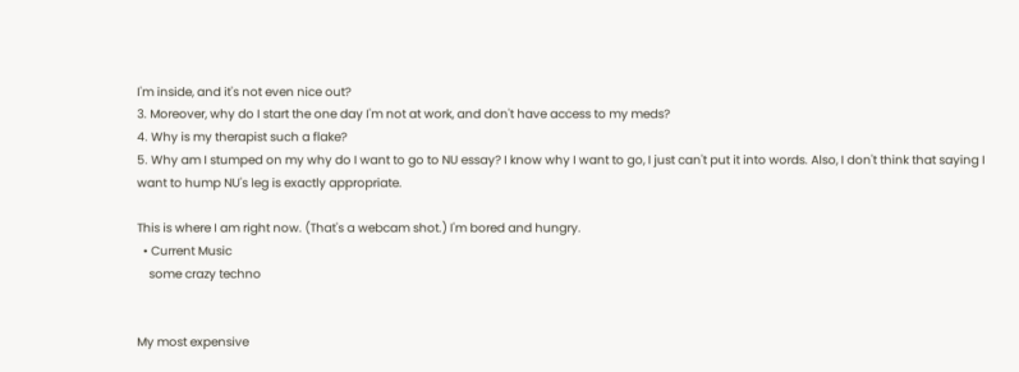I'm inside, and it's not even nice out?
3. Moreover, why do I start the one day I'm not at work, and don't have access to my meds?
4. Why is my therapist such a flake?
5. Why am I stumped on my why do I want to go to NU essay? I know why I want to go, I just can't put it into words. Also, I don't think that saying I want to hump NU's leg is exactly appropriate.

This is where I am right now. (That's a webcam shot.) I'm bored and hungry.
  • Current Music
    some crazy techno


My most expensive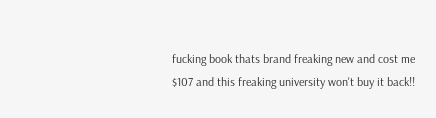fucking book thats brand freaking new and cost me $107 and this freaking university won't buy it back!!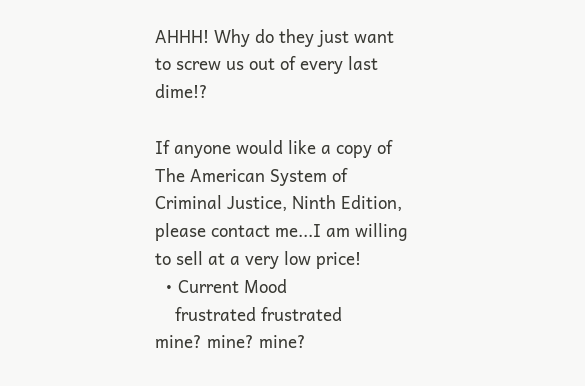AHHH! Why do they just want to screw us out of every last dime!?

If anyone would like a copy of The American System of Criminal Justice, Ninth Edition, please contact me...I am willing to sell at a very low price!
  • Current Mood
    frustrated frustrated
mine? mine? mine?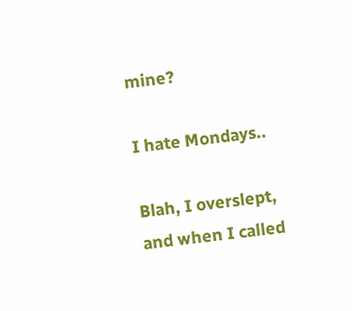mine?

I hate Mondays..

Blah, I overslept, and when I called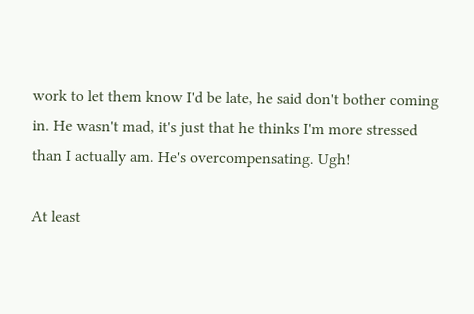work to let them know I'd be late, he said don't bother coming in. He wasn't mad, it's just that he thinks I'm more stressed than I actually am. He's overcompensating. Ugh!

At least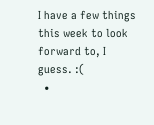I have a few things this week to look forward to, I guess. :(
  •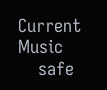Current Music
    safe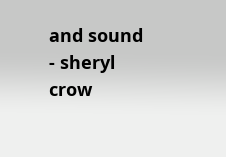and sound - sheryl crow